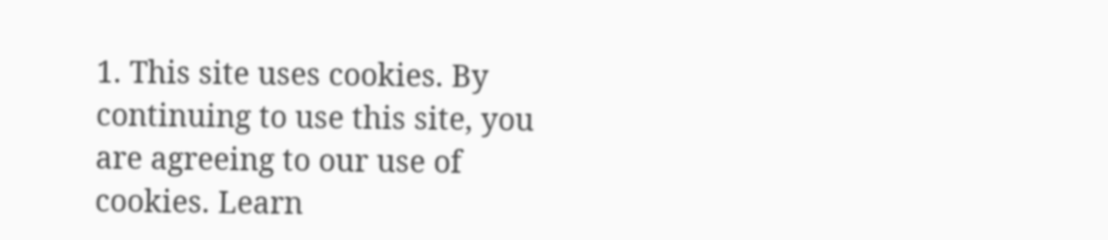1. This site uses cookies. By continuing to use this site, you are agreeing to our use of cookies. Learn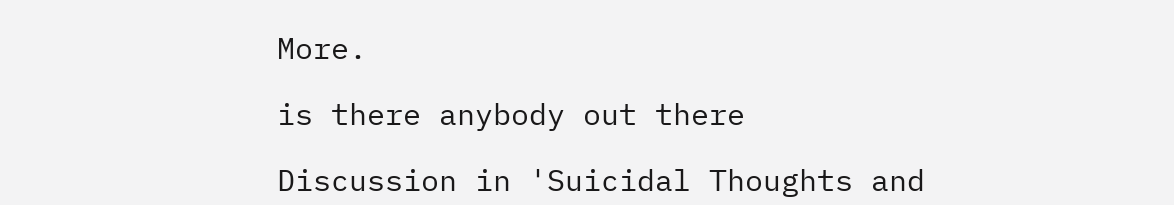More.

is there anybody out there

Discussion in 'Suicidal Thoughts and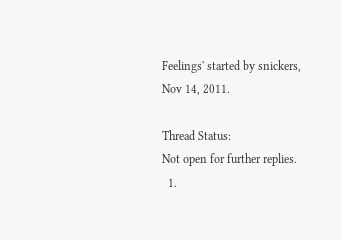Feelings' started by snickers, Nov 14, 2011.

Thread Status:
Not open for further replies.
  1.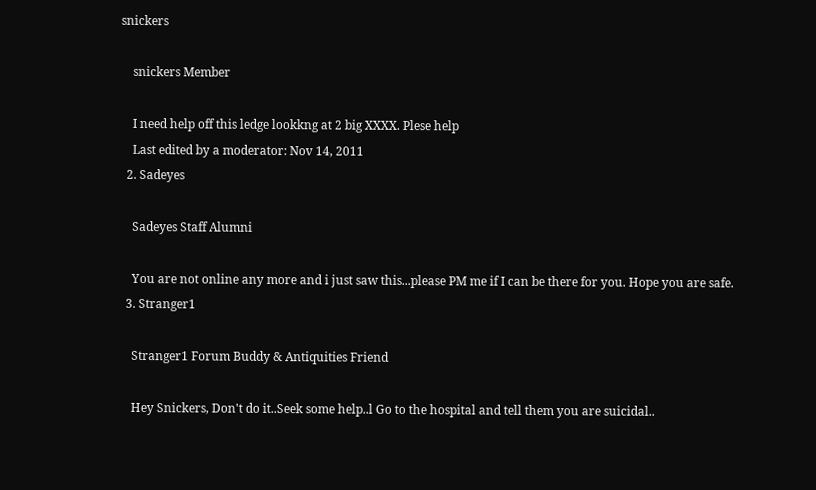snickers

    snickers Member

    I need help off this ledge lookkng at 2 big XXXX. Plese help
    Last edited by a moderator: Nov 14, 2011
  2. Sadeyes

    Sadeyes Staff Alumni

    You are not online any more and i just saw this...please PM me if I can be there for you. Hope you are safe.
  3. Stranger1

    Stranger1 Forum Buddy & Antiquities Friend

    Hey Snickers, Don't do it..Seek some help..l Go to the hospital and tell them you are suicidal..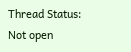Thread Status:
Not open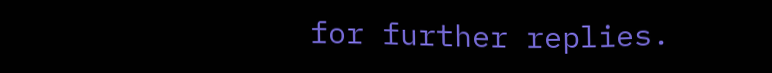for further replies.